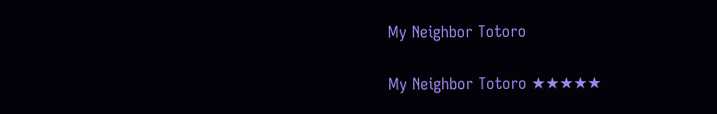My Neighbor Totoro

My Neighbor Totoro ★★★★★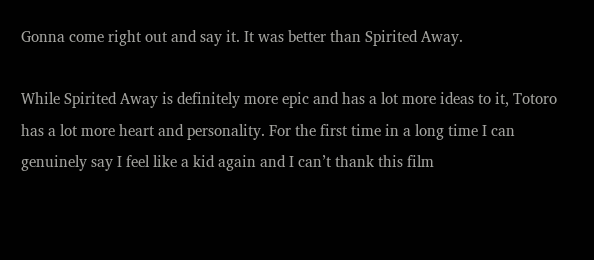Gonna come right out and say it. It was better than Spirited Away.

While Spirited Away is definitely more epic and has a lot more ideas to it, Totoro has a lot more heart and personality. For the first time in a long time I can genuinely say I feel like a kid again and I can’t thank this film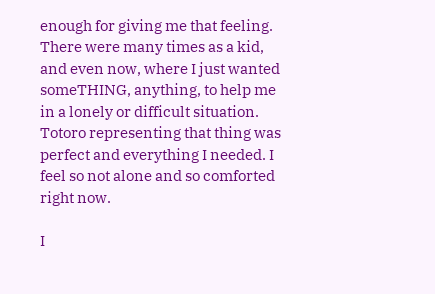enough for giving me that feeling. There were many times as a kid, and even now, where I just wanted someTHING, anything, to help me in a lonely or difficult situation. Totoro representing that thing was perfect and everything I needed. I feel so not alone and so comforted right now.

I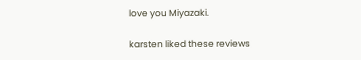love you Miyazaki.

karsten liked these reviews